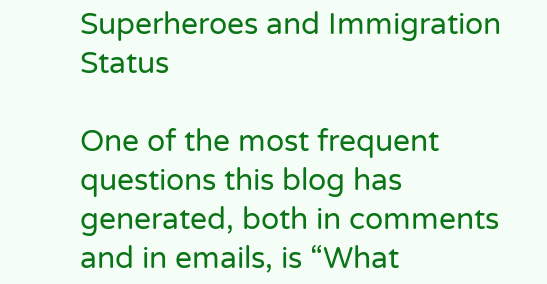Superheroes and Immigration Status

One of the most frequent questions this blog has generated, both in comments and in emails, is “What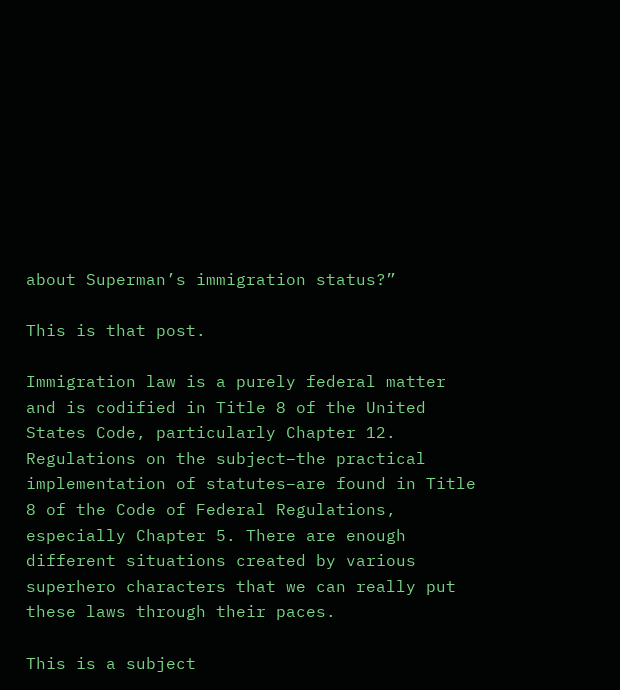about Superman’s immigration status?”

This is that post.

Immigration law is a purely federal matter and is codified in Title 8 of the United States Code, particularly Chapter 12. Regulations on the subject–the practical implementation of statutes–are found in Title 8 of the Code of Federal Regulations, especially Chapter 5. There are enough different situations created by various superhero characters that we can really put these laws through their paces.

This is a subject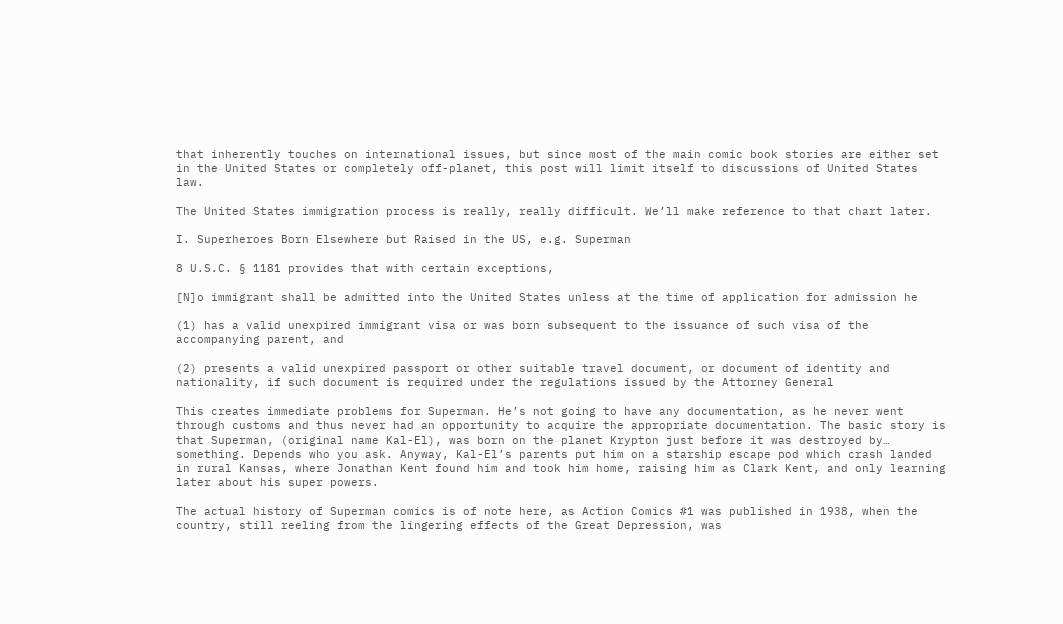that inherently touches on international issues, but since most of the main comic book stories are either set in the United States or completely off-planet, this post will limit itself to discussions of United States law.

The United States immigration process is really, really difficult. We’ll make reference to that chart later.

I. Superheroes Born Elsewhere but Raised in the US, e.g. Superman

8 U.S.C. § 1181 provides that with certain exceptions,

[N]o immigrant shall be admitted into the United States unless at the time of application for admission he

(1) has a valid unexpired immigrant visa or was born subsequent to the issuance of such visa of the accompanying parent, and

(2) presents a valid unexpired passport or other suitable travel document, or document of identity and nationality, if such document is required under the regulations issued by the Attorney General

This creates immediate problems for Superman. He’s not going to have any documentation, as he never went through customs and thus never had an opportunity to acquire the appropriate documentation. The basic story is that Superman, (original name Kal-El), was born on the planet Krypton just before it was destroyed by… something. Depends who you ask. Anyway, Kal-El’s parents put him on a starship escape pod which crash landed in rural Kansas, where Jonathan Kent found him and took him home, raising him as Clark Kent, and only learning later about his super powers.

The actual history of Superman comics is of note here, as Action Comics #1 was published in 1938, when the country, still reeling from the lingering effects of the Great Depression, was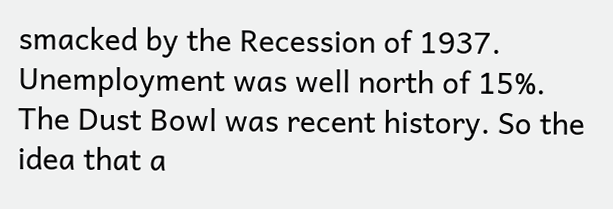smacked by the Recession of 1937. Unemployment was well north of 15%. The Dust Bowl was recent history. So the idea that a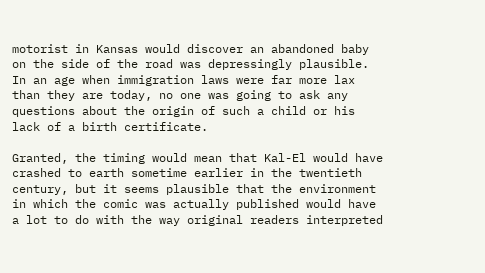motorist in Kansas would discover an abandoned baby on the side of the road was depressingly plausible. In an age when immigration laws were far more lax than they are today, no one was going to ask any questions about the origin of such a child or his lack of a birth certificate.

Granted, the timing would mean that Kal-El would have crashed to earth sometime earlier in the twentieth century, but it seems plausible that the environment in which the comic was actually published would have a lot to do with the way original readers interpreted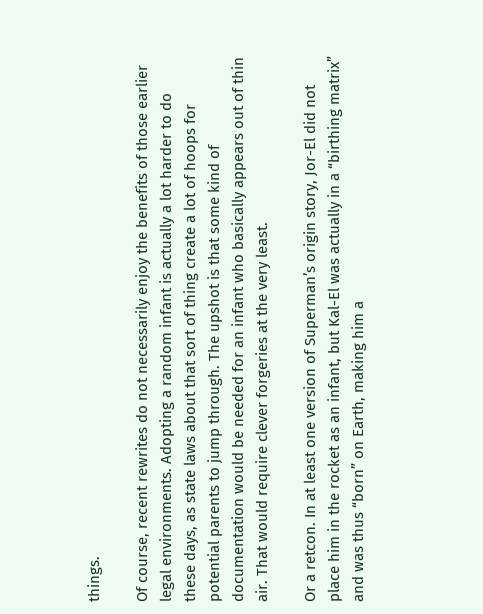things.

Of course, recent rewrites do not necessarily enjoy the benefits of those earlier legal environments. Adopting a random infant is actually a lot harder to do these days, as state laws about that sort of thing create a lot of hoops for potential parents to jump through. The upshot is that some kind of documentation would be needed for an infant who basically appears out of thin air. That would require clever forgeries at the very least.

Or a retcon. In at least one version of Superman’s origin story, Jor-El did not place him in the rocket as an infant, but Kal-El was actually in a “birthing matrix” and was thus “born” on Earth, making him a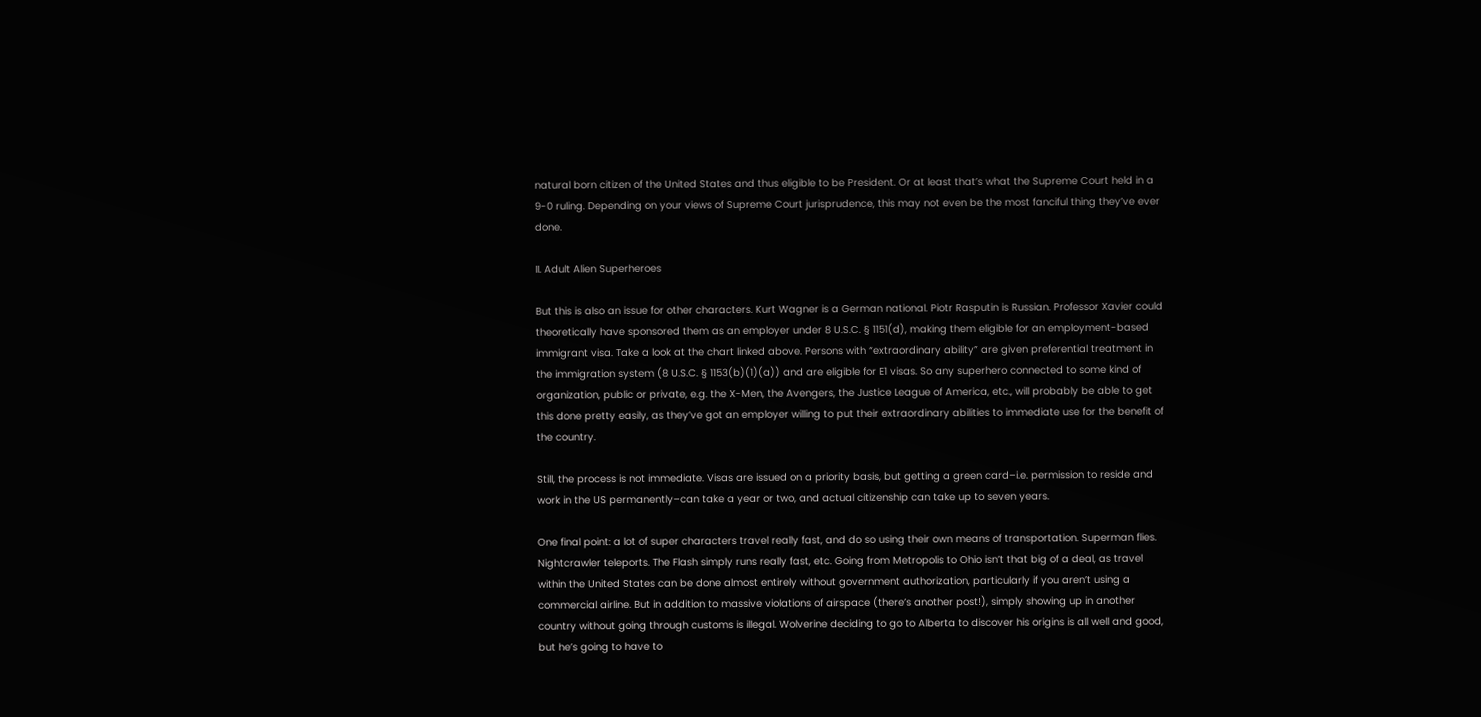natural born citizen of the United States and thus eligible to be President. Or at least that’s what the Supreme Court held in a 9-0 ruling. Depending on your views of Supreme Court jurisprudence, this may not even be the most fanciful thing they’ve ever done.

II. Adult Alien Superheroes

But this is also an issue for other characters. Kurt Wagner is a German national. Piotr Rasputin is Russian. Professor Xavier could theoretically have sponsored them as an employer under 8 U.S.C. § 1151(d), making them eligible for an employment-based immigrant visa. Take a look at the chart linked above. Persons with “extraordinary ability” are given preferential treatment in the immigration system (8 U.S.C. § 1153(b)(1)(a)) and are eligible for E1 visas. So any superhero connected to some kind of organization, public or private, e.g. the X-Men, the Avengers, the Justice League of America, etc., will probably be able to get this done pretty easily, as they’ve got an employer willing to put their extraordinary abilities to immediate use for the benefit of the country.

Still, the process is not immediate. Visas are issued on a priority basis, but getting a green card–i.e. permission to reside and work in the US permanently–can take a year or two, and actual citizenship can take up to seven years.

One final point: a lot of super characters travel really fast, and do so using their own means of transportation. Superman flies. Nightcrawler teleports. The Flash simply runs really fast, etc. Going from Metropolis to Ohio isn’t that big of a deal, as travel within the United States can be done almost entirely without government authorization, particularly if you aren’t using a commercial airline. But in addition to massive violations of airspace (there’s another post!), simply showing up in another country without going through customs is illegal. Wolverine deciding to go to Alberta to discover his origins is all well and good, but he’s going to have to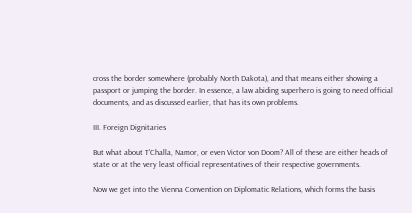cross the border somewhere (probably North Dakota), and that means either showing a passport or jumping the border. In essence, a law abiding superhero is going to need official documents, and as discussed earlier, that has its own problems.

III. Foreign Dignitaries

But what about T’Challa, Namor, or even Victor von Doom? All of these are either heads of state or at the very least official representatives of their respective governments.

Now we get into the Vienna Convention on Diplomatic Relations, which forms the basis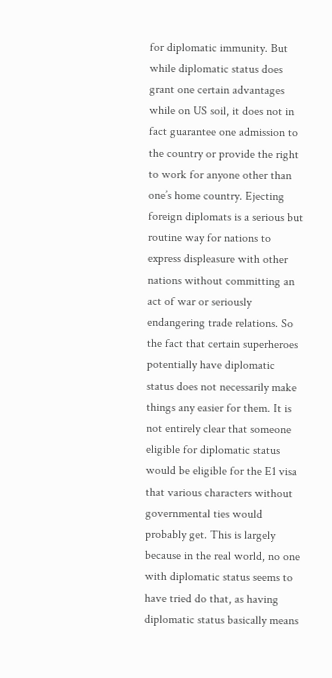for diplomatic immunity. But while diplomatic status does grant one certain advantages while on US soil, it does not in fact guarantee one admission to the country or provide the right to work for anyone other than one’s home country. Ejecting foreign diplomats is a serious but routine way for nations to express displeasure with other nations without committing an act of war or seriously endangering trade relations. So the fact that certain superheroes potentially have diplomatic status does not necessarily make things any easier for them. It is not entirely clear that someone eligible for diplomatic status would be eligible for the E1 visa that various characters without governmental ties would probably get. This is largely because in the real world, no one with diplomatic status seems to have tried do that, as having diplomatic status basically means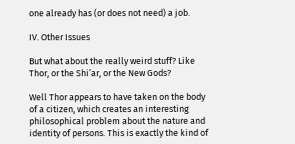one already has (or does not need) a job.

IV. Other Issues

But what about the really weird stuff? Like Thor, or the Shi’ar, or the New Gods?

Well Thor appears to have taken on the body of a citizen, which creates an interesting philosophical problem about the nature and identity of persons. This is exactly the kind of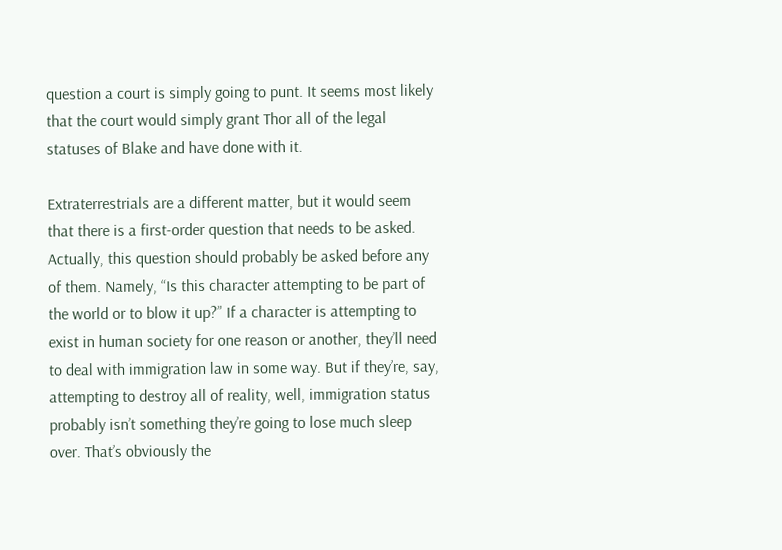question a court is simply going to punt. It seems most likely that the court would simply grant Thor all of the legal statuses of Blake and have done with it.

Extraterrestrials are a different matter, but it would seem that there is a first-order question that needs to be asked. Actually, this question should probably be asked before any of them. Namely, “Is this character attempting to be part of the world or to blow it up?” If a character is attempting to exist in human society for one reason or another, they’ll need to deal with immigration law in some way. But if they’re, say, attempting to destroy all of reality, well, immigration status probably isn’t something they’re going to lose much sleep over. That’s obviously the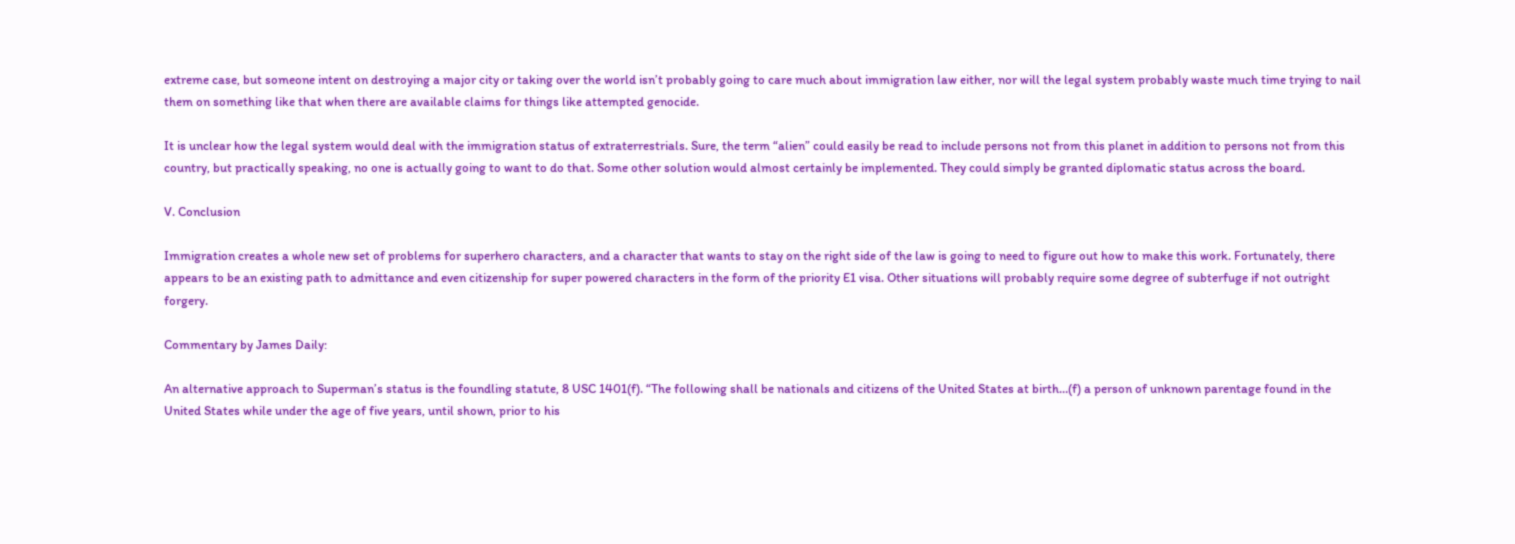extreme case, but someone intent on destroying a major city or taking over the world isn’t probably going to care much about immigration law either, nor will the legal system probably waste much time trying to nail them on something like that when there are available claims for things like attempted genocide.

It is unclear how the legal system would deal with the immigration status of extraterrestrials. Sure, the term “alien” could easily be read to include persons not from this planet in addition to persons not from this country, but practically speaking, no one is actually going to want to do that. Some other solution would almost certainly be implemented. They could simply be granted diplomatic status across the board.

V. Conclusion

Immigration creates a whole new set of problems for superhero characters, and a character that wants to stay on the right side of the law is going to need to figure out how to make this work. Fortunately, there appears to be an existing path to admittance and even citizenship for super powered characters in the form of the priority E1 visa. Other situations will probably require some degree of subterfuge if not outright forgery.

Commentary by James Daily:

An alternative approach to Superman’s status is the foundling statute, 8 USC 1401(f). “The following shall be nationals and citizens of the United States at birth…(f) a person of unknown parentage found in the United States while under the age of five years, until shown, prior to his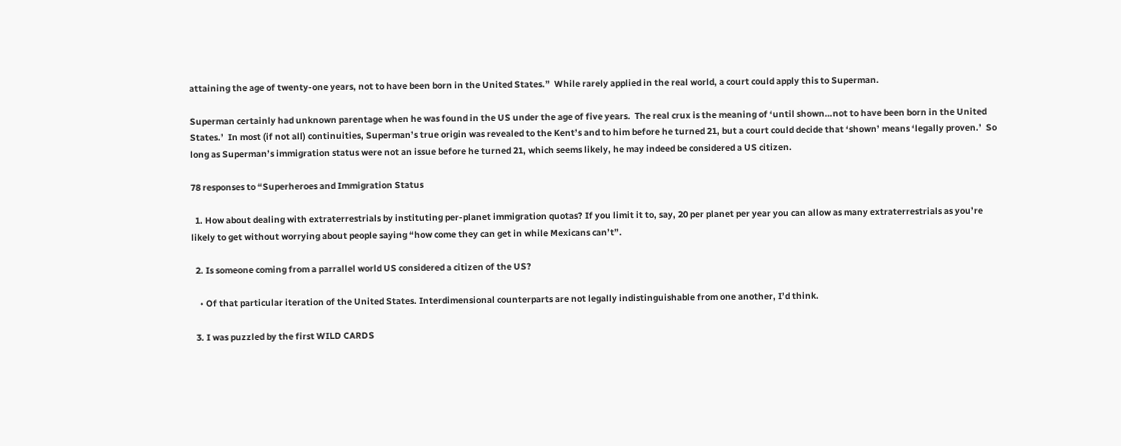attaining the age of twenty-one years, not to have been born in the United States.”  While rarely applied in the real world, a court could apply this to Superman.

Superman certainly had unknown parentage when he was found in the US under the age of five years.  The real crux is the meaning of ‘until shown…not to have been born in the United States.’  In most (if not all) continuities, Superman’s true origin was revealed to the Kent’s and to him before he turned 21, but a court could decide that ‘shown’ means ‘legally proven.’  So long as Superman’s immigration status were not an issue before he turned 21, which seems likely, he may indeed be considered a US citizen.

78 responses to “Superheroes and Immigration Status

  1. How about dealing with extraterrestrials by instituting per-planet immigration quotas? If you limit it to, say, 20 per planet per year you can allow as many extraterrestrials as you’re likely to get without worrying about people saying “how come they can get in while Mexicans can’t”.

  2. Is someone coming from a parrallel world US considered a citizen of the US?

    • Of that particular iteration of the United States. Interdimensional counterparts are not legally indistinguishable from one another, I’d think.

  3. I was puzzled by the first WILD CARDS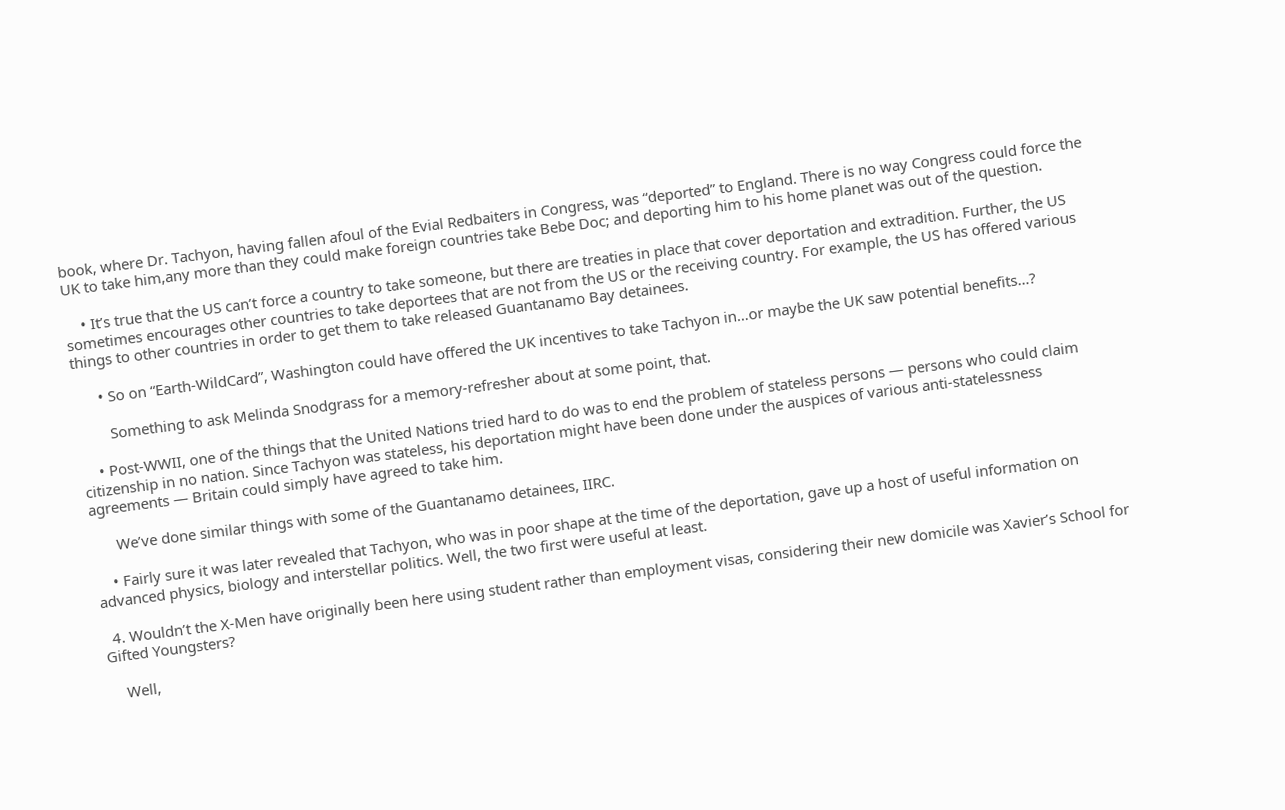book, where Dr. Tachyon, having fallen afoul of the Evial Redbaiters in Congress, was “deported” to England. There is no way Congress could force the UK to take him,any more than they could make foreign countries take Bebe Doc; and deporting him to his home planet was out of the question.

    • It’s true that the US can’t force a country to take someone, but there are treaties in place that cover deportation and extradition. Further, the US sometimes encourages other countries to take deportees that are not from the US or the receiving country. For example, the US has offered various things to other countries in order to get them to take released Guantanamo Bay detainees.

      • So on “Earth-WildCard”, Washington could have offered the UK incentives to take Tachyon in…or maybe the UK saw potential benefits…?

        Something to ask Melinda Snodgrass for a memory-refresher about at some point, that.

    • Post-WWII, one of the things that the United Nations tried hard to do was to end the problem of stateless persons — persons who could claim citizenship in no nation. Since Tachyon was stateless, his deportation might have been done under the auspices of various anti-statelessness agreements — Britain could simply have agreed to take him.

      We’ve done similar things with some of the Guantanamo detainees, IIRC.

    • Fairly sure it was later revealed that Tachyon, who was in poor shape at the time of the deportation, gave up a host of useful information on advanced physics, biology and interstellar politics. Well, the two first were useful at least.

  4. Wouldn’t the X-Men have originally been here using student rather than employment visas, considering their new domicile was Xavier’s School for Gifted Youngsters?

    Well,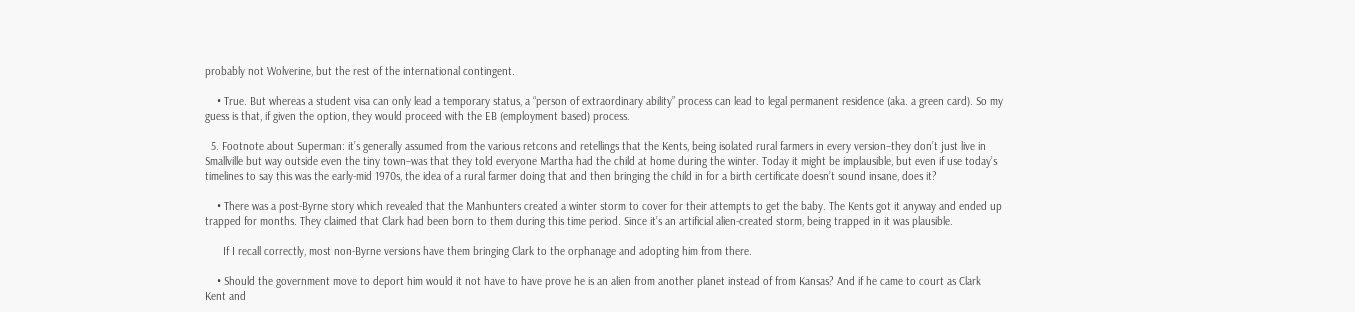probably not Wolverine, but the rest of the international contingent.

    • True. But whereas a student visa can only lead a temporary status, a “person of extraordinary ability” process can lead to legal permanent residence (aka. a green card). So my guess is that, if given the option, they would proceed with the EB (employment based) process.

  5. Footnote about Superman: it’s generally assumed from the various retcons and retellings that the Kents, being isolated rural farmers in every version–they don’t just live in Smallville but way outside even the tiny town–was that they told everyone Martha had the child at home during the winter. Today it might be implausible, but even if use today’s timelines to say this was the early-mid 1970s, the idea of a rural farmer doing that and then bringing the child in for a birth certificate doesn’t sound insane, does it?

    • There was a post-Byrne story which revealed that the Manhunters created a winter storm to cover for their attempts to get the baby. The Kents got it anyway and ended up trapped for months. They claimed that Clark had been born to them during this time period. Since it’s an artificial alien-created storm, being trapped in it was plausible.

      If I recall correctly, most non-Byrne versions have them bringing Clark to the orphanage and adopting him from there.

    • Should the government move to deport him would it not have to have prove he is an alien from another planet instead of from Kansas? And if he came to court as Clark Kent and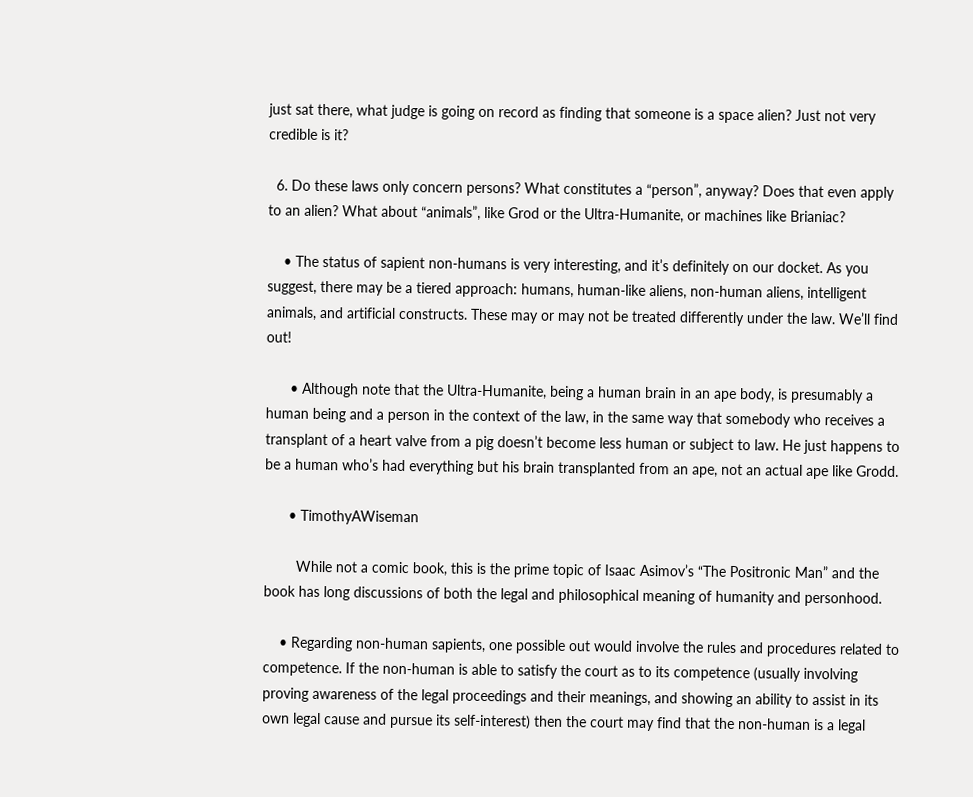just sat there, what judge is going on record as finding that someone is a space alien? Just not very credible is it?

  6. Do these laws only concern persons? What constitutes a “person”, anyway? Does that even apply to an alien? What about “animals”, like Grod or the Ultra-Humanite, or machines like Brianiac?

    • The status of sapient non-humans is very interesting, and it’s definitely on our docket. As you suggest, there may be a tiered approach: humans, human-like aliens, non-human aliens, intelligent animals, and artificial constructs. These may or may not be treated differently under the law. We’ll find out!

      • Although note that the Ultra-Humanite, being a human brain in an ape body, is presumably a human being and a person in the context of the law, in the same way that somebody who receives a transplant of a heart valve from a pig doesn’t become less human or subject to law. He just happens to be a human who’s had everything but his brain transplanted from an ape, not an actual ape like Grodd.

      • TimothyAWiseman

        While not a comic book, this is the prime topic of Isaac Asimov’s “The Positronic Man” and the book has long discussions of both the legal and philosophical meaning of humanity and personhood.

    • Regarding non-human sapients, one possible out would involve the rules and procedures related to competence. If the non-human is able to satisfy the court as to its competence (usually involving proving awareness of the legal proceedings and their meanings, and showing an ability to assist in its own legal cause and pursue its self-interest) then the court may find that the non-human is a legal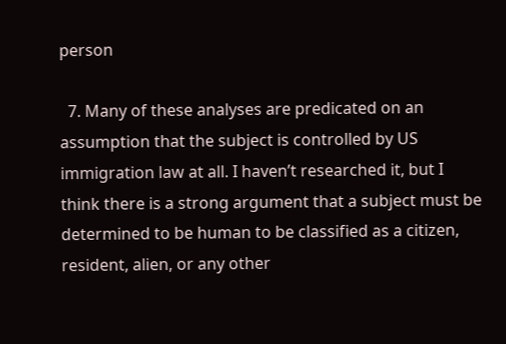person

  7. Many of these analyses are predicated on an assumption that the subject is controlled by US immigration law at all. I haven’t researched it, but I think there is a strong argument that a subject must be determined to be human to be classified as a citizen, resident, alien, or any other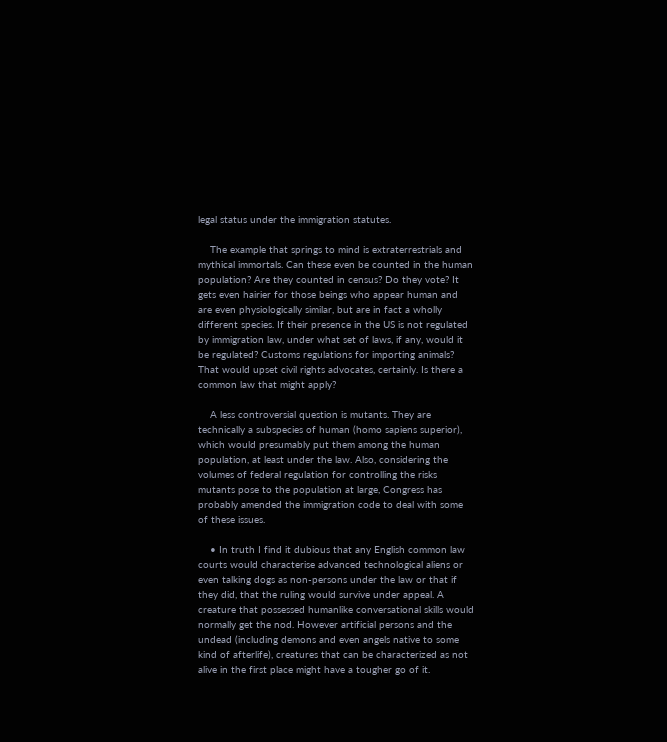legal status under the immigration statutes.

    The example that springs to mind is extraterrestrials and mythical immortals. Can these even be counted in the human population? Are they counted in census? Do they vote? It gets even hairier for those beings who appear human and are even physiologically similar, but are in fact a wholly different species. If their presence in the US is not regulated by immigration law, under what set of laws, if any, would it be regulated? Customs regulations for importing animals? That would upset civil rights advocates, certainly. Is there a common law that might apply?

    A less controversial question is mutants. They are technically a subspecies of human (homo sapiens superior), which would presumably put them among the human population, at least under the law. Also, considering the volumes of federal regulation for controlling the risks mutants pose to the population at large, Congress has probably amended the immigration code to deal with some of these issues.

    • In truth I find it dubious that any English common law courts would characterise advanced technological aliens or even talking dogs as non-persons under the law or that if they did, that the ruling would survive under appeal. A creature that possessed humanlike conversational skills would normally get the nod. However artificial persons and the undead (including demons and even angels native to some kind of afterlife), creatures that can be characterized as not alive in the first place might have a tougher go of it.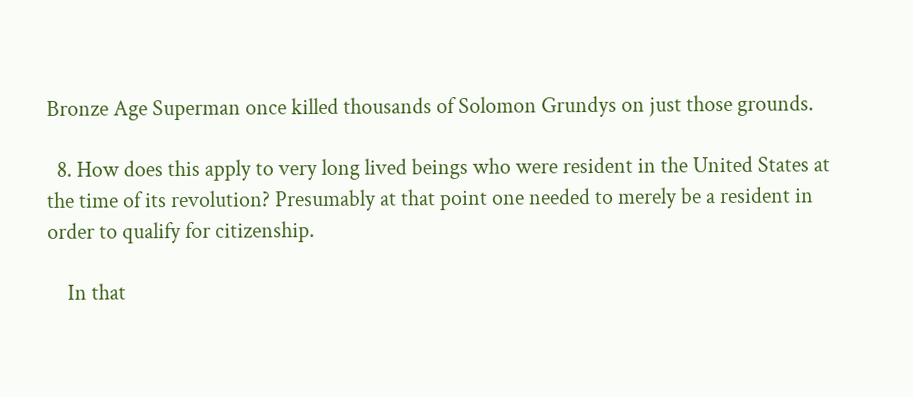Bronze Age Superman once killed thousands of Solomon Grundys on just those grounds.

  8. How does this apply to very long lived beings who were resident in the United States at the time of its revolution? Presumably at that point one needed to merely be a resident in order to qualify for citizenship.

    In that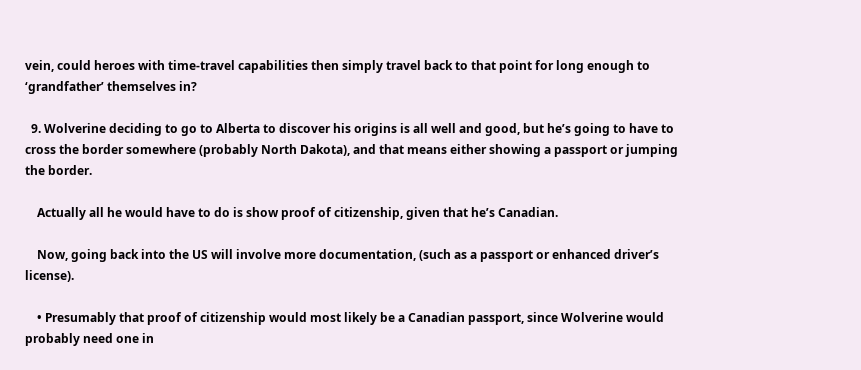vein, could heroes with time-travel capabilities then simply travel back to that point for long enough to ‘grandfather’ themselves in?

  9. Wolverine deciding to go to Alberta to discover his origins is all well and good, but he’s going to have to cross the border somewhere (probably North Dakota), and that means either showing a passport or jumping the border.

    Actually all he would have to do is show proof of citizenship, given that he’s Canadian.

    Now, going back into the US will involve more documentation, (such as a passport or enhanced driver’s license).

    • Presumably that proof of citizenship would most likely be a Canadian passport, since Wolverine would probably need one in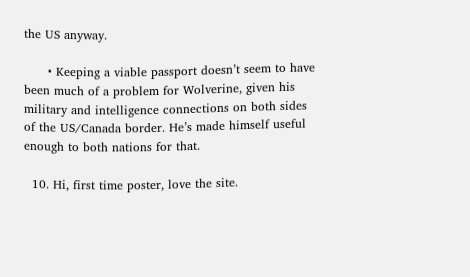the US anyway.

      • Keeping a viable passport doesn’t seem to have been much of a problem for Wolverine, given his military and intelligence connections on both sides of the US/Canada border. He’s made himself useful enough to both nations for that.

  10. Hi, first time poster, love the site.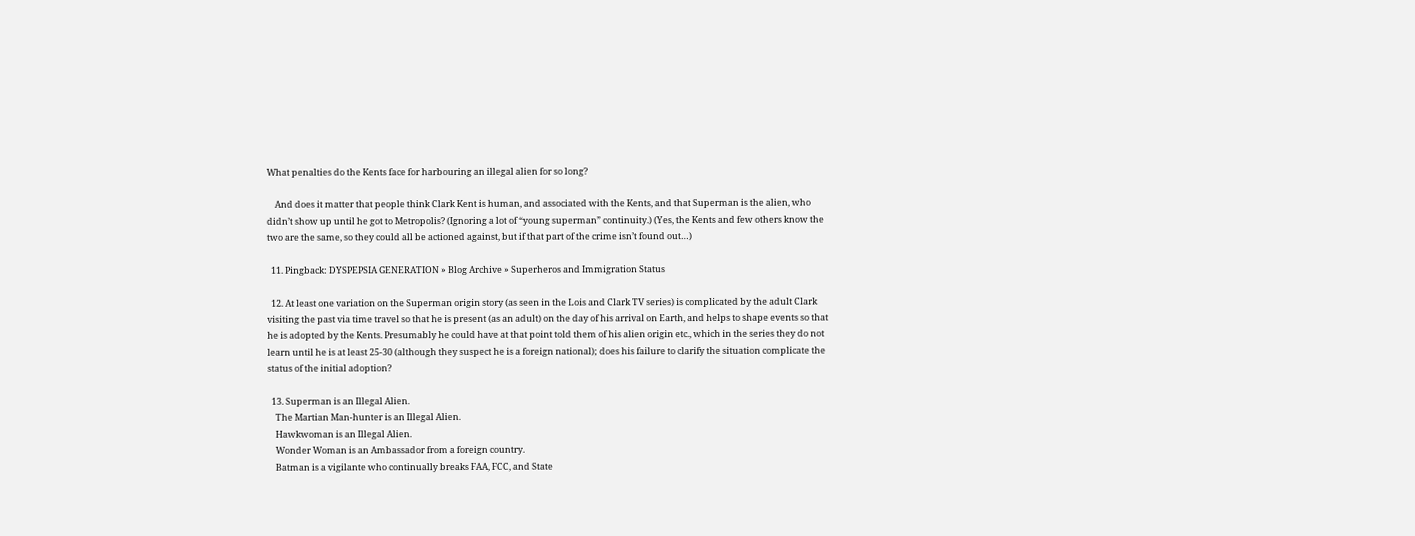What penalties do the Kents face for harbouring an illegal alien for so long?

    And does it matter that people think Clark Kent is human, and associated with the Kents, and that Superman is the alien, who didn’t show up until he got to Metropolis? (Ignoring a lot of “young superman” continuity.) (Yes, the Kents and few others know the two are the same, so they could all be actioned against, but if that part of the crime isn’t found out…)

  11. Pingback: DYSPEPSIA GENERATION » Blog Archive » Superheros and Immigration Status

  12. At least one variation on the Superman origin story (as seen in the Lois and Clark TV series) is complicated by the adult Clark visiting the past via time travel so that he is present (as an adult) on the day of his arrival on Earth, and helps to shape events so that he is adopted by the Kents. Presumably he could have at that point told them of his alien origin etc., which in the series they do not learn until he is at least 25-30 (although they suspect he is a foreign national); does his failure to clarify the situation complicate the status of the initial adoption?

  13. Superman is an Illegal Alien.
    The Martian Man-hunter is an Illegal Alien.
    Hawkwoman is an Illegal Alien.
    Wonder Woman is an Ambassador from a foreign country.
    Batman is a vigilante who continually breaks FAA, FCC, and State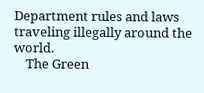Department rules and laws traveling illegally around the world.
    The Green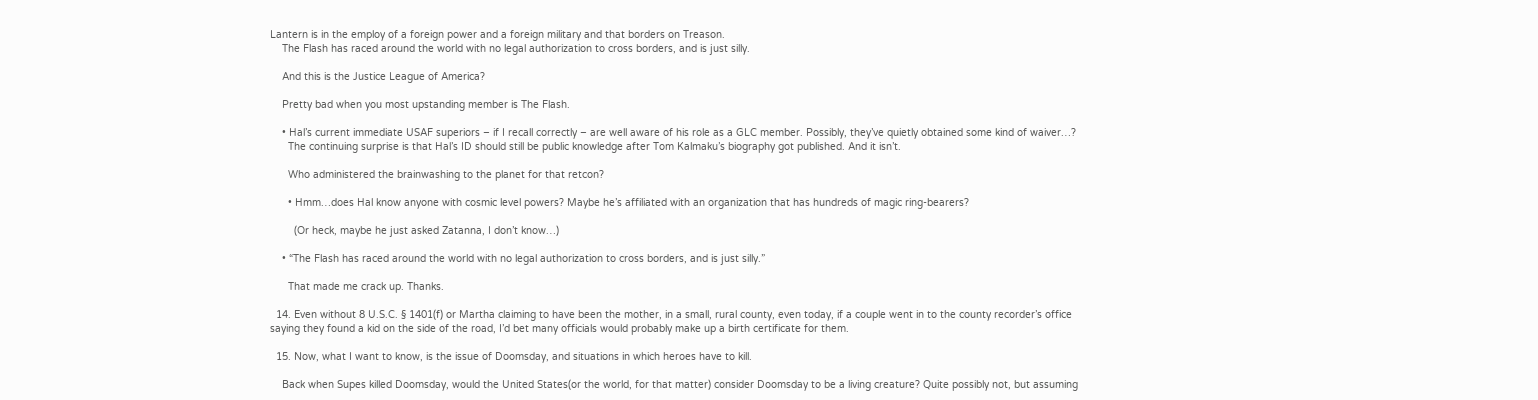Lantern is in the employ of a foreign power and a foreign military and that borders on Treason.
    The Flash has raced around the world with no legal authorization to cross borders, and is just silly.

    And this is the Justice League of America?

    Pretty bad when you most upstanding member is The Flash.

    • Hal’s current immediate USAF superiors – if I recall correctly – are well aware of his role as a GLC member. Possibly, they’ve quietly obtained some kind of waiver…?
      The continuing surprise is that Hal’s ID should still be public knowledge after Tom Kalmaku’s biography got published. And it isn’t.

      Who administered the brainwashing to the planet for that retcon?

      • Hmm…does Hal know anyone with cosmic level powers? Maybe he’s affiliated with an organization that has hundreds of magic ring-bearers?

        (Or heck, maybe he just asked Zatanna, I don’t know…)

    • “The Flash has raced around the world with no legal authorization to cross borders, and is just silly.”

      That made me crack up. Thanks.

  14. Even without 8 U.S.C. § 1401(f) or Martha claiming to have been the mother, in a small, rural county, even today, if a couple went in to the county recorder’s office saying they found a kid on the side of the road, I’d bet many officials would probably make up a birth certificate for them.

  15. Now, what I want to know, is the issue of Doomsday, and situations in which heroes have to kill.

    Back when Supes killed Doomsday, would the United States(or the world, for that matter) consider Doomsday to be a living creature? Quite possibly not, but assuming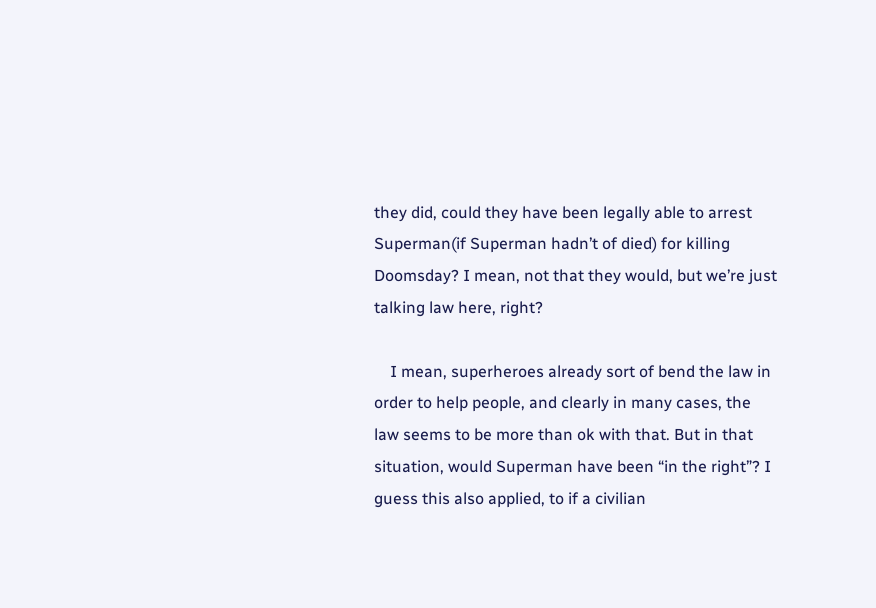they did, could they have been legally able to arrest Superman(if Superman hadn’t of died) for killing Doomsday? I mean, not that they would, but we’re just talking law here, right?

    I mean, superheroes already sort of bend the law in order to help people, and clearly in many cases, the law seems to be more than ok with that. But in that situation, would Superman have been “in the right”? I guess this also applied, to if a civilian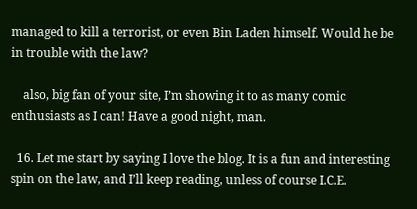managed to kill a terrorist, or even Bin Laden himself. Would he be in trouble with the law?

    also, big fan of your site, I’m showing it to as many comic enthusiasts as I can! Have a good night, man.

  16. Let me start by saying I love the blog. It is a fun and interesting spin on the law, and I’ll keep reading, unless of course I.C.E.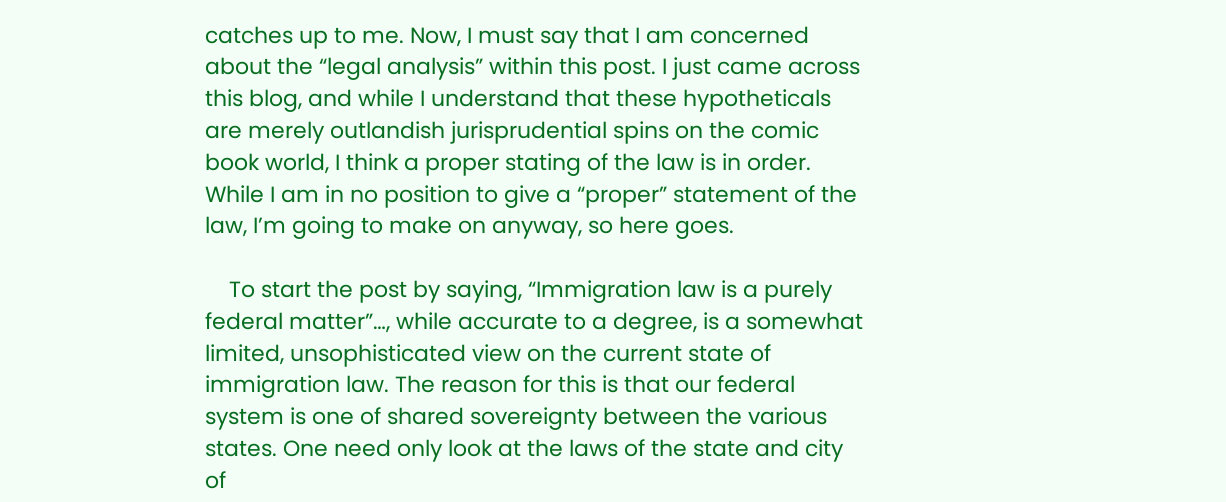catches up to me. Now, I must say that I am concerned about the “legal analysis” within this post. I just came across this blog, and while I understand that these hypotheticals are merely outlandish jurisprudential spins on the comic book world, I think a proper stating of the law is in order. While I am in no position to give a “proper” statement of the law, I’m going to make on anyway, so here goes.

    To start the post by saying, “Immigration law is a purely federal matter”…, while accurate to a degree, is a somewhat limited, unsophisticated view on the current state of immigration law. The reason for this is that our federal system is one of shared sovereignty between the various states. One need only look at the laws of the state and city of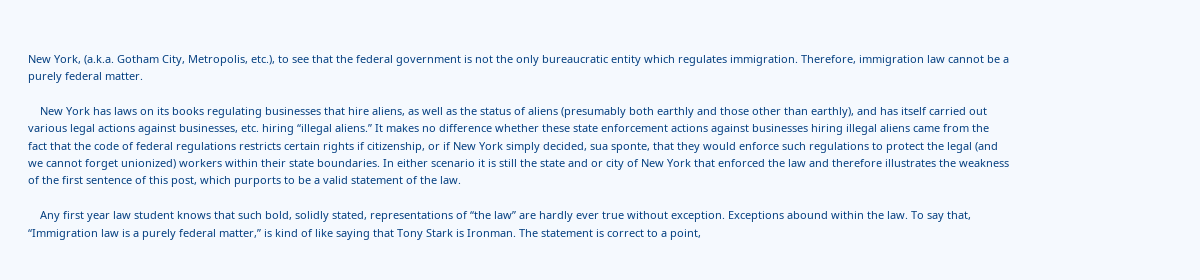New York, (a.k.a. Gotham City, Metropolis, etc.), to see that the federal government is not the only bureaucratic entity which regulates immigration. Therefore, immigration law cannot be a purely federal matter.

    New York has laws on its books regulating businesses that hire aliens, as well as the status of aliens (presumably both earthly and those other than earthly), and has itself carried out various legal actions against businesses, etc. hiring “illegal aliens.” It makes no difference whether these state enforcement actions against businesses hiring illegal aliens came from the fact that the code of federal regulations restricts certain rights if citizenship, or if New York simply decided, sua sponte, that they would enforce such regulations to protect the legal (and we cannot forget unionized) workers within their state boundaries. In either scenario it is still the state and or city of New York that enforced the law and therefore illustrates the weakness of the first sentence of this post, which purports to be a valid statement of the law.

    Any first year law student knows that such bold, solidly stated, representations of “the law” are hardly ever true without exception. Exceptions abound within the law. To say that, “Immigration law is a purely federal matter,” is kind of like saying that Tony Stark is Ironman. The statement is correct to a point,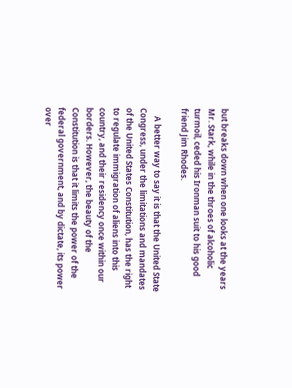but breaks down when one looks at the years Mr. Stark, while in the throes of alcoholic turmoil, ceded his Ironman suit to his good friend Jim Rhodes.

    A better way to say it is that the United State Congress, under the limitations and mandates of the United States Constitution, has the right to regulate immigration of aliens into this country, and their residency once within our borders. However, the beauty of the Constitution is that it limits the power of the federal government, and by dictate, its power over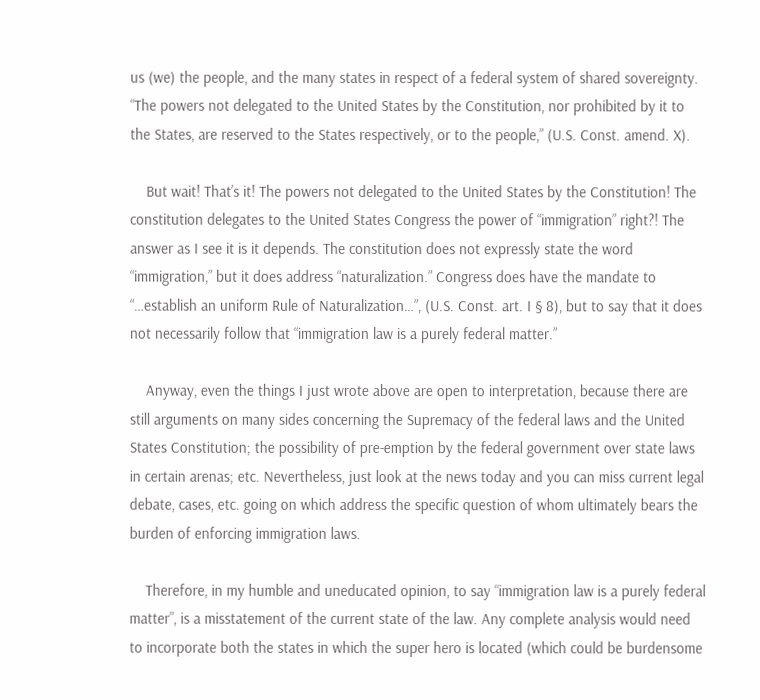us (we) the people, and the many states in respect of a federal system of shared sovereignty. “The powers not delegated to the United States by the Constitution, nor prohibited by it to the States, are reserved to the States respectively, or to the people,” (U.S. Const. amend. X).

    But wait! That’s it! The powers not delegated to the United States by the Constitution! The constitution delegates to the United States Congress the power of “immigration” right?! The answer as I see it is it depends. The constitution does not expressly state the word “immigration,” but it does address “naturalization.” Congress does have the mandate to “…establish an uniform Rule of Naturalization…”, (U.S. Const. art. I § 8), but to say that it does not necessarily follow that “immigration law is a purely federal matter.”

    Anyway, even the things I just wrote above are open to interpretation, because there are still arguments on many sides concerning the Supremacy of the federal laws and the United States Constitution; the possibility of pre-emption by the federal government over state laws in certain arenas; etc. Nevertheless, just look at the news today and you can miss current legal debate, cases, etc. going on which address the specific question of whom ultimately bears the burden of enforcing immigration laws.

    Therefore, in my humble and uneducated opinion, to say “immigration law is a purely federal matter”, is a misstatement of the current state of the law. Any complete analysis would need to incorporate both the states in which the super hero is located (which could be burdensome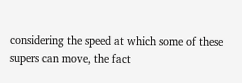considering the speed at which some of these supers can move, the fact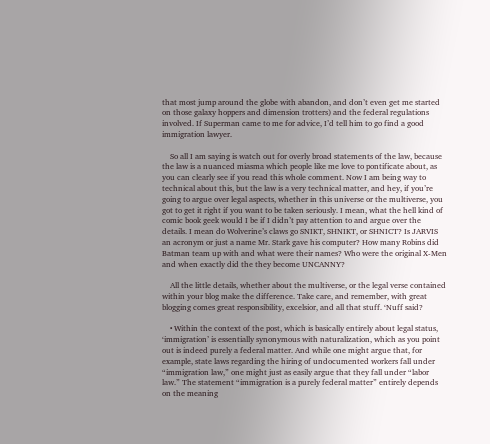that most jump around the globe with abandon, and don’t even get me started on those galaxy hoppers and dimension trotters) and the federal regulations involved. If Superman came to me for advice, I’d tell him to go find a good immigration lawyer.

    So all I am saying is watch out for overly broad statements of the law, because the law is a nuanced miasma which people like me love to pontificate about, as you can clearly see if you read this whole comment. Now I am being way to technical about this, but the law is a very technical matter, and hey, if you’re going to argue over legal aspects, whether in this universe or the multiverse, you got to get it right if you want to be taken seriously. I mean, what the hell kind of comic book geek would I be if I didn’t pay attention to and argue over the details. I mean do Wolverine’s claws go SNIKT, SHNIKT, or SHNICT? Is JARVIS an acronym or just a name Mr. Stark gave his computer? How many Robins did Batman team up with and what were their names? Who were the original X-Men and when exactly did the they become UNCANNY?

    All the little details, whether about the multiverse, or the legal verse contained within your blog make the difference. Take care, and remember, with great blogging comes great responsibility, excelsior, and all that stuff. ‘Nuff said?

    • Within the context of the post, which is basically entirely about legal status, ‘immigration’ is essentially synonymous with naturalization, which as you point out is indeed purely a federal matter. And while one might argue that, for example, state laws regarding the hiring of undocumented workers fall under “immigration law,” one might just as easily argue that they fall under “labor law.” The statement “immigration is a purely federal matter” entirely depends on the meaning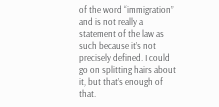of the word “immigration” and is not really a statement of the law as such because it’s not precisely defined. I could go on splitting hairs about it, but that’s enough of that.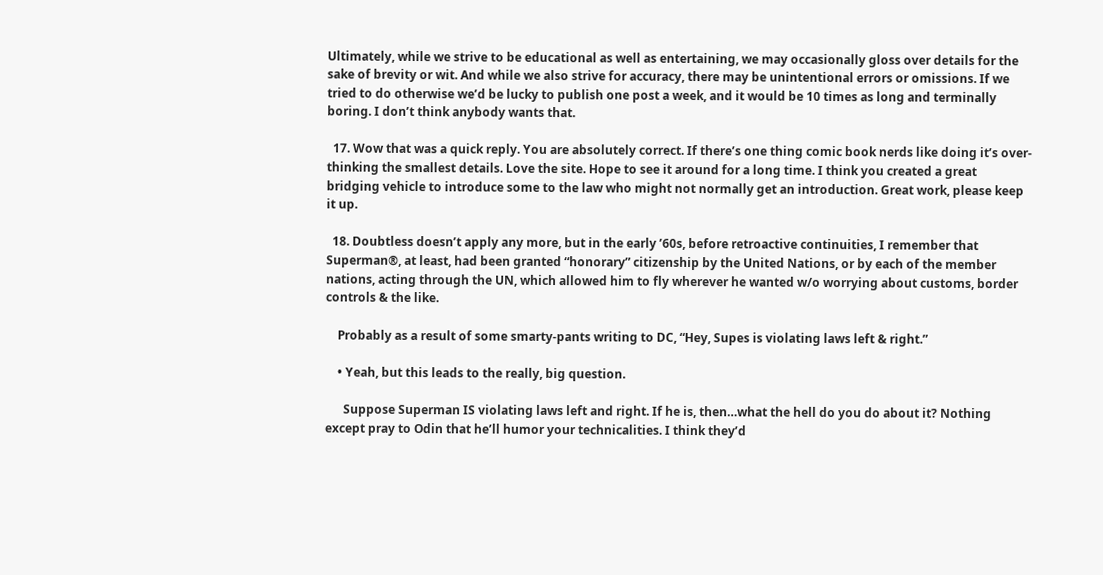Ultimately, while we strive to be educational as well as entertaining, we may occasionally gloss over details for the sake of brevity or wit. And while we also strive for accuracy, there may be unintentional errors or omissions. If we tried to do otherwise we’d be lucky to publish one post a week, and it would be 10 times as long and terminally boring. I don’t think anybody wants that.

  17. Wow that was a quick reply. You are absolutely correct. If there’s one thing comic book nerds like doing it’s over-thinking the smallest details. Love the site. Hope to see it around for a long time. I think you created a great bridging vehicle to introduce some to the law who might not normally get an introduction. Great work, please keep it up.

  18. Doubtless doesn’t apply any more, but in the early ’60s, before retroactive continuities, I remember that Superman®, at least, had been granted “honorary” citizenship by the United Nations, or by each of the member nations, acting through the UN, which allowed him to fly wherever he wanted w/o worrying about customs, border controls & the like.

    Probably as a result of some smarty-pants writing to DC, “Hey, Supes is violating laws left & right.”

    • Yeah, but this leads to the really, big question.

      Suppose Superman IS violating laws left and right. If he is, then…what the hell do you do about it? Nothing except pray to Odin that he’ll humor your technicalities. I think they’d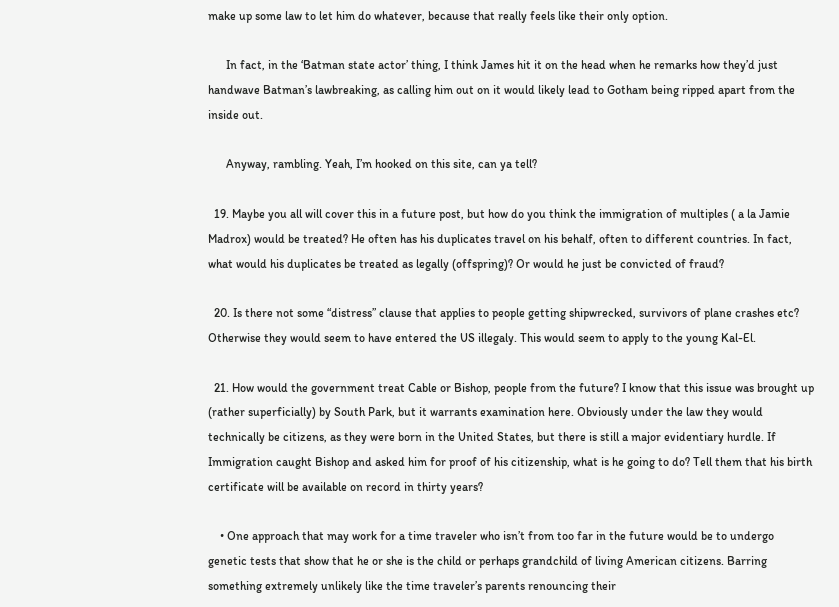make up some law to let him do whatever, because that really feels like their only option.

      In fact, in the ‘Batman state actor’ thing, I think James hit it on the head when he remarks how they’d just handwave Batman’s lawbreaking, as calling him out on it would likely lead to Gotham being ripped apart from the inside out.

      Anyway, rambling. Yeah, I’m hooked on this site, can ya tell?

  19. Maybe you all will cover this in a future post, but how do you think the immigration of multiples ( a la Jamie Madrox) would be treated? He often has his duplicates travel on his behalf, often to different countries. In fact, what would his duplicates be treated as legally (offspring)? Or would he just be convicted of fraud?

  20. Is there not some “distress” clause that applies to people getting shipwrecked, survivors of plane crashes etc? Otherwise they would seem to have entered the US illegaly. This would seem to apply to the young Kal-El.

  21. How would the government treat Cable or Bishop, people from the future? I know that this issue was brought up (rather superficially) by South Park, but it warrants examination here. Obviously under the law they would technically be citizens, as they were born in the United States, but there is still a major evidentiary hurdle. If Immigration caught Bishop and asked him for proof of his citizenship, what is he going to do? Tell them that his birth certificate will be available on record in thirty years?

    • One approach that may work for a time traveler who isn’t from too far in the future would be to undergo genetic tests that show that he or she is the child or perhaps grandchild of living American citizens. Barring something extremely unlikely like the time traveler’s parents renouncing their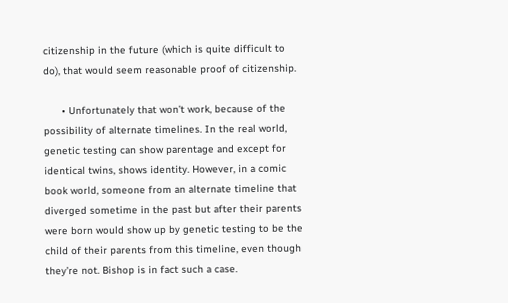citizenship in the future (which is quite difficult to do), that would seem reasonable proof of citizenship.

      • Unfortunately that won’t work, because of the possibility of alternate timelines. In the real world, genetic testing can show parentage and except for identical twins, shows identity. However, in a comic book world, someone from an alternate timeline that diverged sometime in the past but after their parents were born would show up by genetic testing to be the child of their parents from this timeline, even though they’re not. Bishop is in fact such a case.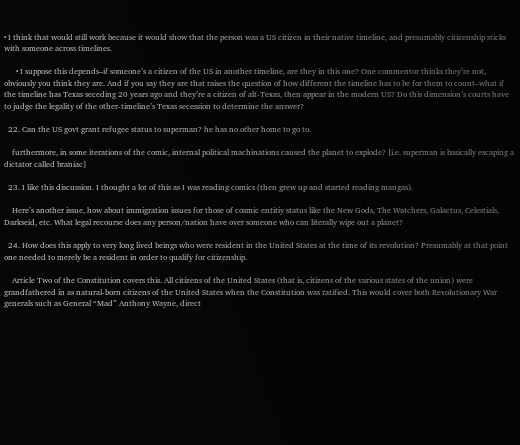• I think that would still work because it would show that the person was a US citizen in their native timeline, and presumably citizenship sticks with someone across timelines.

      • I suppose this depends–if someone’s a citizen of the US in another timeline, are they in this one? One commentor thinks they’re not, obviously you think they are. And if you say they are that raises the question of how different the timeline has to be for them to count–what if the timeline has Texas seceding 20 years ago and they’re a citizen of alt-Texas, then appear in the modern US? Do this dimension’s courts have to judge the legality of the other-timeline’s Texas secession to determine the answer?

  22. Can the US govt grant refugee status to superman? he has no other home to go to.

    furthermore, in some iterations of the comic, internal political machinations caused the planet to explode? [i.e. superman is basically escaping a dictator called braniac]

  23. I like this discussion. I thought a lot of this as I was reading comics (then grew up and started reading mangas).

    Here’s another issue, how about immigration issues for those of cosmic entitiy status like the New Gods, The Watchers, Galactus, Celestials, Darkseid, etc. What legal recourse does any person/nation have over someone who can literally wipe out a planet?

  24. How does this apply to very long lived beings who were resident in the United States at the time of its revolution? Presumably at that point one needed to merely be a resident in order to qualify for citizenship.

    Article Two of the Constitution covers this. All citizens of the United States (that is, citizens of the various states of the union) were grandfathered in as natural-born citizens of the United States when the Constitution was ratified. This would cover both Revolutionary War generals such as General “Mad” Anthony Wayne, direct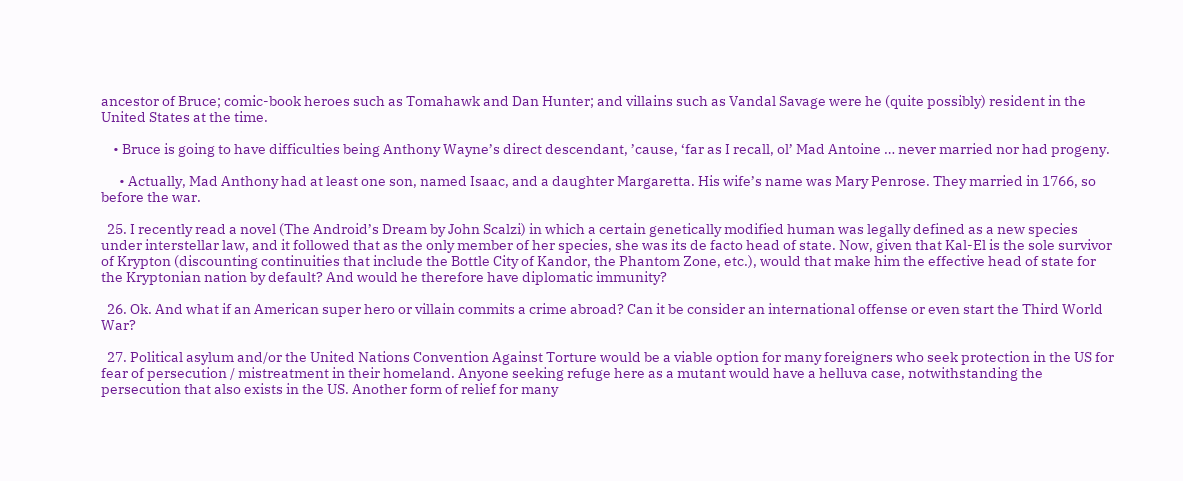ancestor of Bruce; comic-book heroes such as Tomahawk and Dan Hunter; and villains such as Vandal Savage were he (quite possibly) resident in the United States at the time.

    • Bruce is going to have difficulties being Anthony Wayne’s direct descendant, ’cause, ‘far as I recall, ol’ Mad Antoine … never married nor had progeny.

      • Actually, Mad Anthony had at least one son, named Isaac, and a daughter Margaretta. His wife’s name was Mary Penrose. They married in 1766, so before the war.

  25. I recently read a novel (The Android’s Dream by John Scalzi) in which a certain genetically modified human was legally defined as a new species under interstellar law, and it followed that as the only member of her species, she was its de facto head of state. Now, given that Kal-El is the sole survivor of Krypton (discounting continuities that include the Bottle City of Kandor, the Phantom Zone, etc.), would that make him the effective head of state for the Kryptonian nation by default? And would he therefore have diplomatic immunity?

  26. Ok. And what if an American super hero or villain commits a crime abroad? Can it be consider an international offense or even start the Third World War?

  27. Political asylum and/or the United Nations Convention Against Torture would be a viable option for many foreigners who seek protection in the US for fear of persecution / mistreatment in their homeland. Anyone seeking refuge here as a mutant would have a helluva case, notwithstanding the persecution that also exists in the US. Another form of relief for many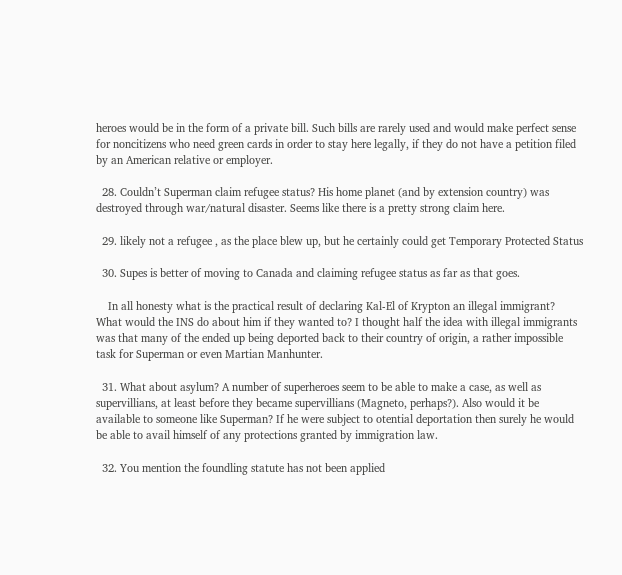heroes would be in the form of a private bill. Such bills are rarely used and would make perfect sense for noncitizens who need green cards in order to stay here legally, if they do not have a petition filed by an American relative or employer.

  28. Couldn’t Superman claim refugee status? His home planet (and by extension country) was destroyed through war/natural disaster. Seems like there is a pretty strong claim here.

  29. likely not a refugee , as the place blew up, but he certainly could get Temporary Protected Status

  30. Supes is better of moving to Canada and claiming refugee status as far as that goes.

    In all honesty what is the practical result of declaring Kal-El of Krypton an illegal immigrant? What would the INS do about him if they wanted to? I thought half the idea with illegal immigrants was that many of the ended up being deported back to their country of origin, a rather impossible task for Superman or even Martian Manhunter.

  31. What about asylum? A number of superheroes seem to be able to make a case, as well as supervillians, at least before they became supervillians (Magneto, perhaps?). Also would it be available to someone like Superman? If he were subject to otential deportation then surely he would be able to avail himself of any protections granted by immigration law.

  32. You mention the foundling statute has not been applied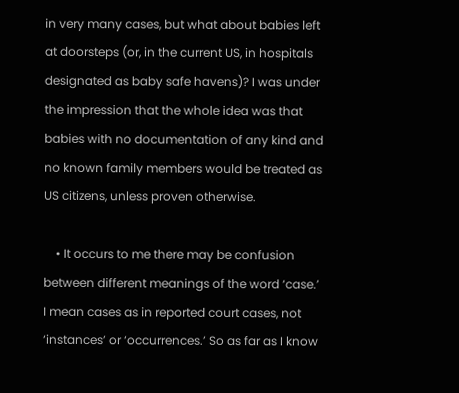in very many cases, but what about babies left at doorsteps (or, in the current US, in hospitals designated as baby safe havens)? I was under the impression that the whole idea was that babies with no documentation of any kind and no known family members would be treated as US citizens, unless proven otherwise.

    • It occurs to me there may be confusion between different meanings of the word ‘case.’ I mean cases as in reported court cases, not ‘instances’ or ‘occurrences.’ So as far as I know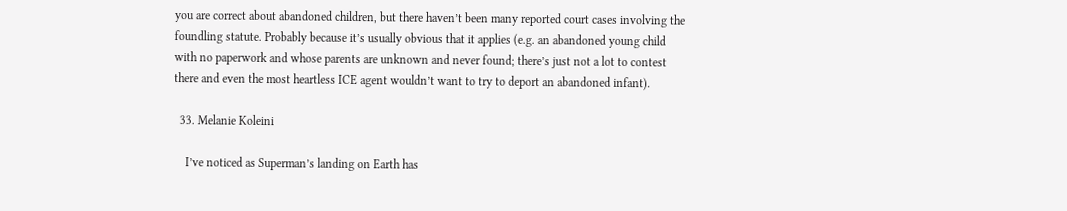you are correct about abandoned children, but there haven’t been many reported court cases involving the foundling statute. Probably because it’s usually obvious that it applies (e.g. an abandoned young child with no paperwork and whose parents are unknown and never found; there’s just not a lot to contest there and even the most heartless ICE agent wouldn’t want to try to deport an abandoned infant).

  33. Melanie Koleini

    I’ve noticed as Superman’s landing on Earth has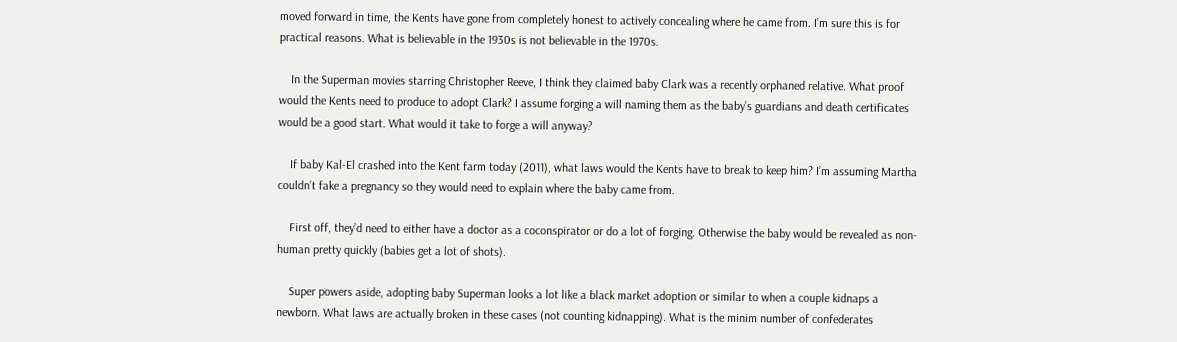moved forward in time, the Kents have gone from completely honest to actively concealing where he came from. I’m sure this is for practical reasons. What is believable in the 1930s is not believable in the 1970s.

    In the Superman movies starring Christopher Reeve, I think they claimed baby Clark was a recently orphaned relative. What proof would the Kents need to produce to adopt Clark? I assume forging a will naming them as the baby’s guardians and death certificates would be a good start. What would it take to forge a will anyway?

    If baby Kal-El crashed into the Kent farm today (2011), what laws would the Kents have to break to keep him? I’m assuming Martha couldn’t fake a pregnancy so they would need to explain where the baby came from.

    First off, they’d need to either have a doctor as a coconspirator or do a lot of forging. Otherwise the baby would be revealed as non-human pretty quickly (babies get a lot of shots).

    Super powers aside, adopting baby Superman looks a lot like a black market adoption or similar to when a couple kidnaps a newborn. What laws are actually broken in these cases (not counting kidnapping). What is the minim number of confederates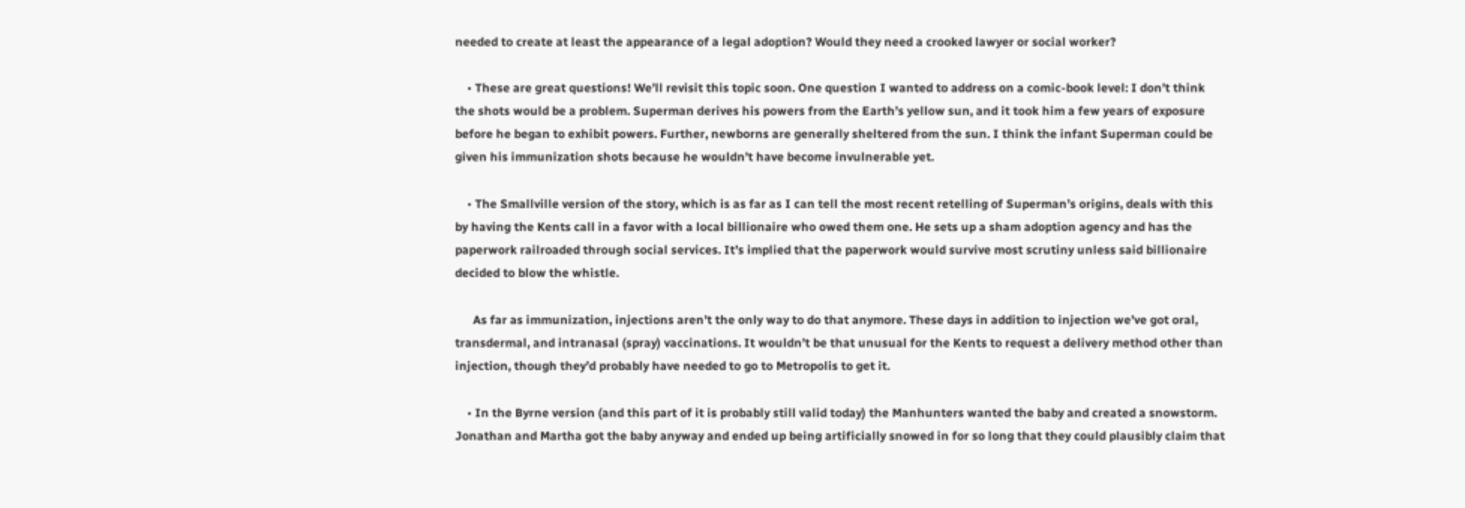needed to create at least the appearance of a legal adoption? Would they need a crooked lawyer or social worker?

    • These are great questions! We’ll revisit this topic soon. One question I wanted to address on a comic-book level: I don’t think the shots would be a problem. Superman derives his powers from the Earth’s yellow sun, and it took him a few years of exposure before he began to exhibit powers. Further, newborns are generally sheltered from the sun. I think the infant Superman could be given his immunization shots because he wouldn’t have become invulnerable yet.

    • The Smallville version of the story, which is as far as I can tell the most recent retelling of Superman’s origins, deals with this by having the Kents call in a favor with a local billionaire who owed them one. He sets up a sham adoption agency and has the paperwork railroaded through social services. It’s implied that the paperwork would survive most scrutiny unless said billionaire decided to blow the whistle.

      As far as immunization, injections aren’t the only way to do that anymore. These days in addition to injection we’ve got oral, transdermal, and intranasal (spray) vaccinations. It wouldn’t be that unusual for the Kents to request a delivery method other than injection, though they’d probably have needed to go to Metropolis to get it.

    • In the Byrne version (and this part of it is probably still valid today) the Manhunters wanted the baby and created a snowstorm. Jonathan and Martha got the baby anyway and ended up being artificially snowed in for so long that they could plausibly claim that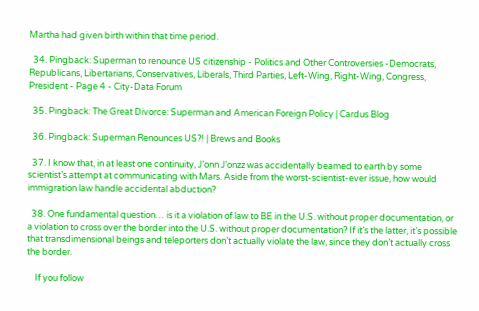Martha had given birth within that time period.

  34. Pingback: Superman to renounce US citizenship - Politics and Other Controversies -Democrats, Republicans, Libertarians, Conservatives, Liberals, Third Parties, Left-Wing, Right-Wing, Congress, President - Page 4 - City-Data Forum

  35. Pingback: The Great Divorce: Superman and American Foreign Policy | Cardus Blog

  36. Pingback: Superman Renounces US?! | Brews and Books

  37. I know that, in at least one continuity, J’onn J’onzz was accidentally beamed to earth by some scientist’s attempt at communicating with Mars. Aside from the worst-scientist-ever issue, how would immigration law handle accidental abduction?

  38. One fundamental question… is it a violation of law to BE in the U.S. without proper documentation, or a violation to cross over the border into the U.S. without proper documentation? If it’s the latter, it’s possible that transdimensional beings and teleporters don’t actually violate the law, since they don’t actually cross the border.

    If you follow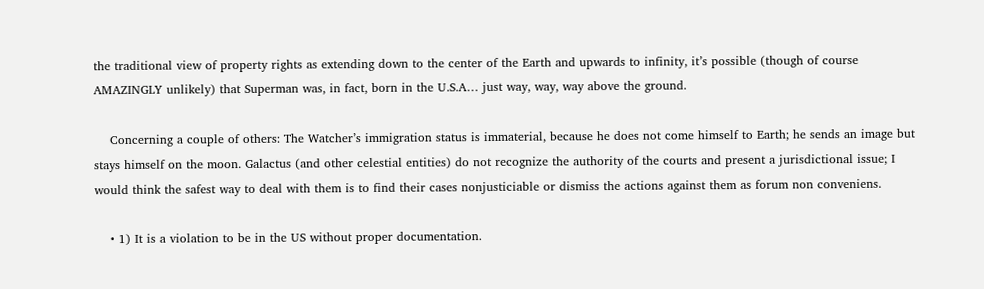the traditional view of property rights as extending down to the center of the Earth and upwards to infinity, it’s possible (though of course AMAZINGLY unlikely) that Superman was, in fact, born in the U.S.A… just way, way, way above the ground.

    Concerning a couple of others: The Watcher’s immigration status is immaterial, because he does not come himself to Earth; he sends an image but stays himself on the moon. Galactus (and other celestial entities) do not recognize the authority of the courts and present a jurisdictional issue; I would think the safest way to deal with them is to find their cases nonjusticiable or dismiss the actions against them as forum non conveniens.

    • 1) It is a violation to be in the US without proper documentation.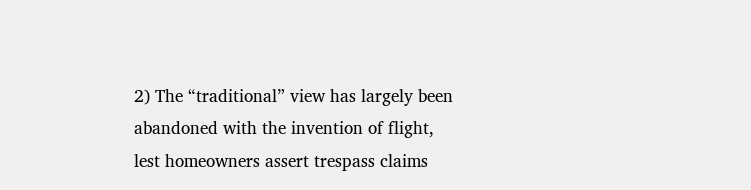2) The “traditional” view has largely been abandoned with the invention of flight, lest homeowners assert trespass claims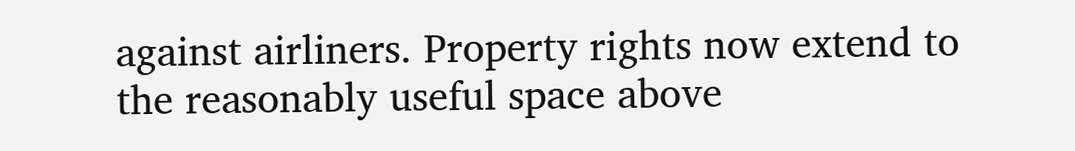against airliners. Property rights now extend to the reasonably useful space above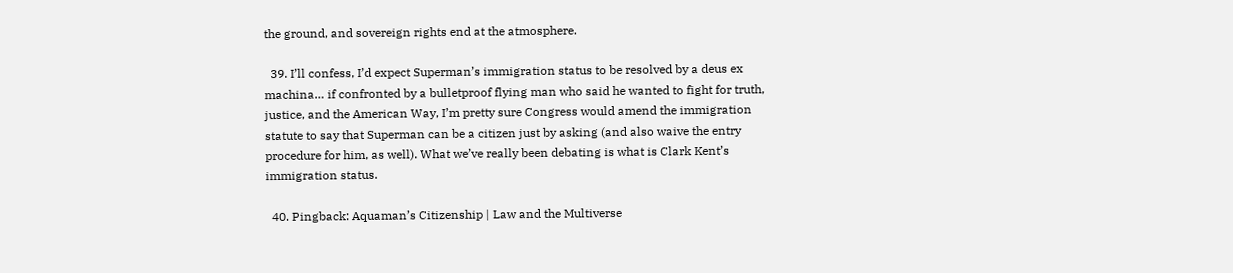the ground, and sovereign rights end at the atmosphere.

  39. I’ll confess, I’d expect Superman’s immigration status to be resolved by a deus ex machina… if confronted by a bulletproof flying man who said he wanted to fight for truth, justice, and the American Way, I’m pretty sure Congress would amend the immigration statute to say that Superman can be a citizen just by asking (and also waive the entry procedure for him, as well). What we’ve really been debating is what is Clark Kent’s immigration status.

  40. Pingback: Aquaman’s Citizenship | Law and the Multiverse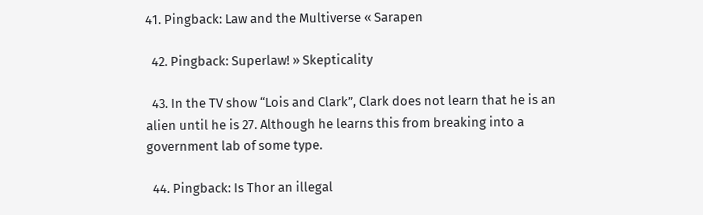41. Pingback: Law and the Multiverse « Sarapen

  42. Pingback: Superlaw! » Skepticality

  43. In the TV show “Lois and Clark”, Clark does not learn that he is an alien until he is 27. Although he learns this from breaking into a government lab of some type.

  44. Pingback: Is Thor an illegal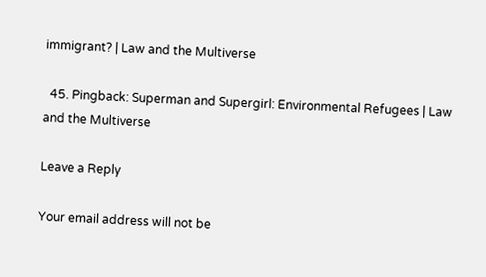immigrant? | Law and the Multiverse

  45. Pingback: Superman and Supergirl: Environmental Refugees | Law and the Multiverse

Leave a Reply

Your email address will not be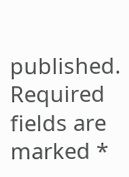published. Required fields are marked *